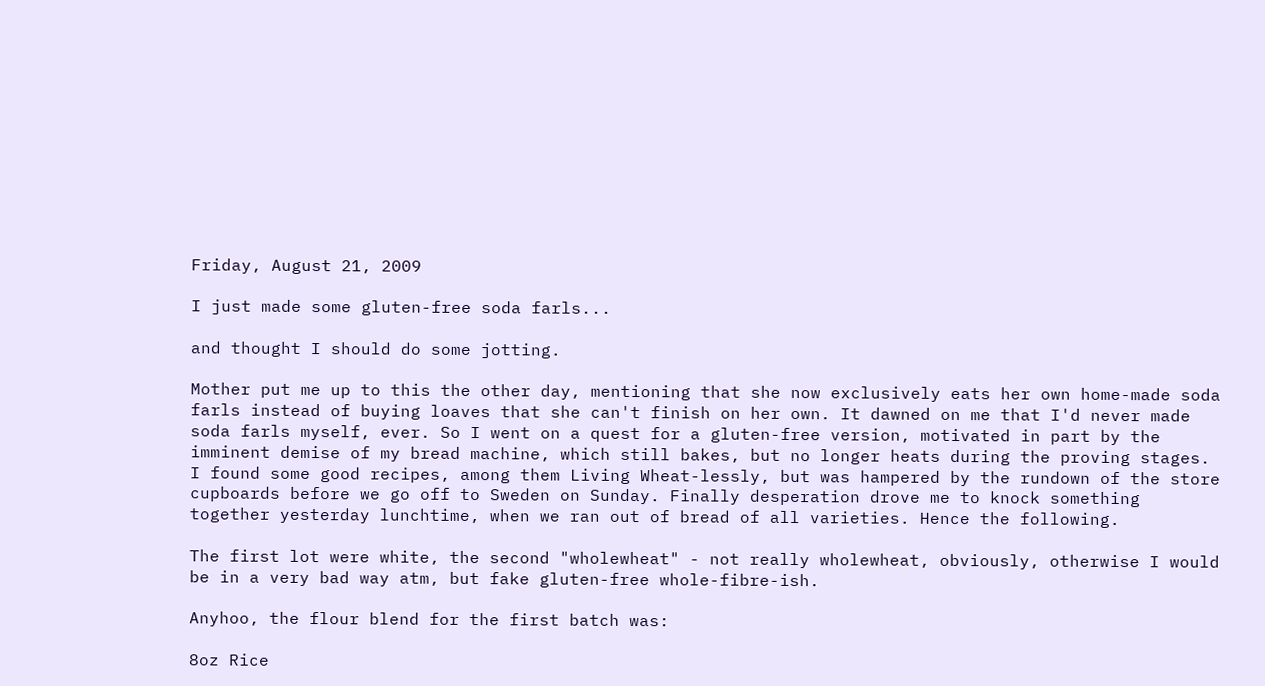Friday, August 21, 2009

I just made some gluten-free soda farls...

and thought I should do some jotting.

Mother put me up to this the other day, mentioning that she now exclusively eats her own home-made soda farls instead of buying loaves that she can't finish on her own. It dawned on me that I'd never made soda farls myself, ever. So I went on a quest for a gluten-free version, motivated in part by the imminent demise of my bread machine, which still bakes, but no longer heats during the proving stages. I found some good recipes, among them Living Wheat-lessly, but was hampered by the rundown of the store cupboards before we go off to Sweden on Sunday. Finally desperation drove me to knock something together yesterday lunchtime, when we ran out of bread of all varieties. Hence the following.

The first lot were white, the second "wholewheat" - not really wholewheat, obviously, otherwise I would be in a very bad way atm, but fake gluten-free whole-fibre-ish.

Anyhoo, the flour blend for the first batch was:

8oz Rice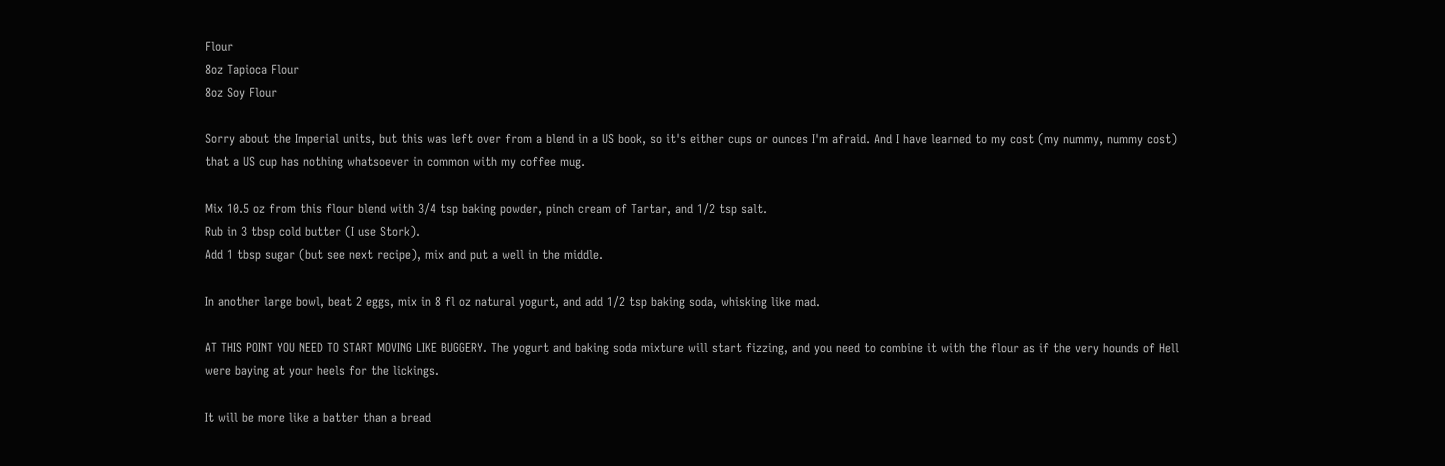Flour
8oz Tapioca Flour
8oz Soy Flour

Sorry about the Imperial units, but this was left over from a blend in a US book, so it's either cups or ounces I'm afraid. And I have learned to my cost (my nummy, nummy cost) that a US cup has nothing whatsoever in common with my coffee mug.

Mix 10.5 oz from this flour blend with 3/4 tsp baking powder, pinch cream of Tartar, and 1/2 tsp salt.
Rub in 3 tbsp cold butter (I use Stork).
Add 1 tbsp sugar (but see next recipe), mix and put a well in the middle.

In another large bowl, beat 2 eggs, mix in 8 fl oz natural yogurt, and add 1/2 tsp baking soda, whisking like mad.

AT THIS POINT YOU NEED TO START MOVING LIKE BUGGERY. The yogurt and baking soda mixture will start fizzing, and you need to combine it with the flour as if the very hounds of Hell were baying at your heels for the lickings.

It will be more like a batter than a bread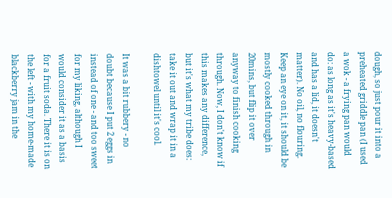dough, so just pour it into a preheated griddle pan (I used a wok - a frying pan would do: as long as it's heavy-based and has a lid, it doesn't matter). No oil, no flouring. Keep an eye on it, it should be mostly cooked through in 20mins, but flip it over anyway to finish cooking through. Now, I don't know if this makes any difference, but it's what my tribe does: take it out and wrap it in a dishtowel until it's cool.

It was a bit rubbery - no doubt because I put 2 eggs in instead of one - and too sweet for my liking, although I would consider it as a basis for a fruit soda. There it is on the left - with my home-made blackberry jam in the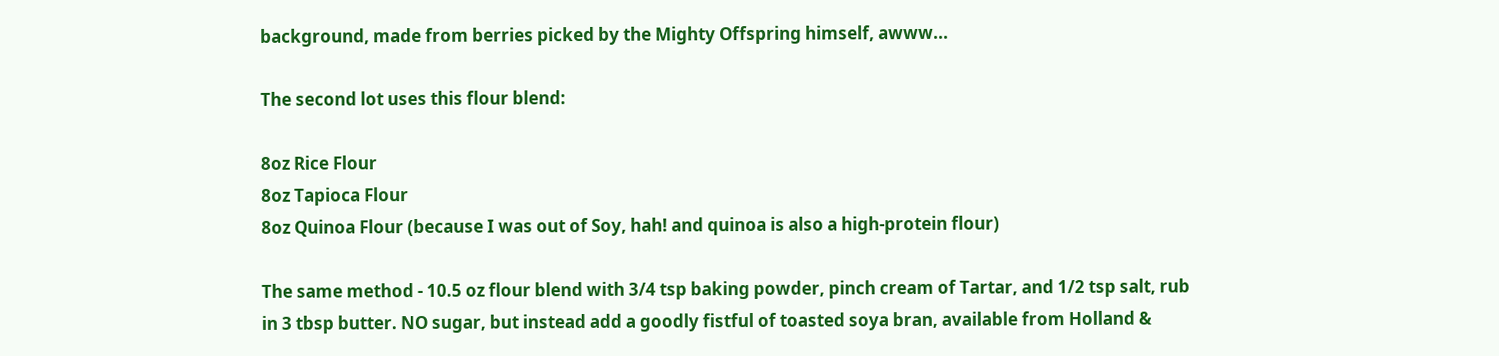background, made from berries picked by the Mighty Offspring himself, awww...

The second lot uses this flour blend:

8oz Rice Flour
8oz Tapioca Flour
8oz Quinoa Flour (because I was out of Soy, hah! and quinoa is also a high-protein flour)

The same method - 10.5 oz flour blend with 3/4 tsp baking powder, pinch cream of Tartar, and 1/2 tsp salt, rub in 3 tbsp butter. NO sugar, but instead add a goodly fistful of toasted soya bran, available from Holland &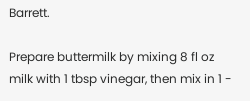Barrett.

Prepare buttermilk by mixing 8 fl oz milk with 1 tbsp vinegar, then mix in 1 -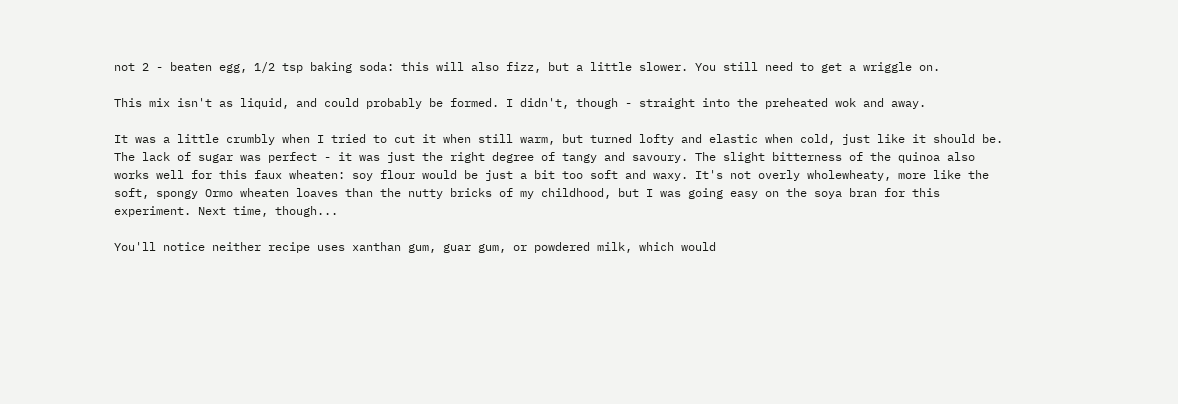not 2 - beaten egg, 1/2 tsp baking soda: this will also fizz, but a little slower. You still need to get a wriggle on.

This mix isn't as liquid, and could probably be formed. I didn't, though - straight into the preheated wok and away.

It was a little crumbly when I tried to cut it when still warm, but turned lofty and elastic when cold, just like it should be. The lack of sugar was perfect - it was just the right degree of tangy and savoury. The slight bitterness of the quinoa also works well for this faux wheaten: soy flour would be just a bit too soft and waxy. It's not overly wholewheaty, more like the soft, spongy Ormo wheaten loaves than the nutty bricks of my childhood, but I was going easy on the soya bran for this experiment. Next time, though...

You'll notice neither recipe uses xanthan gum, guar gum, or powdered milk, which would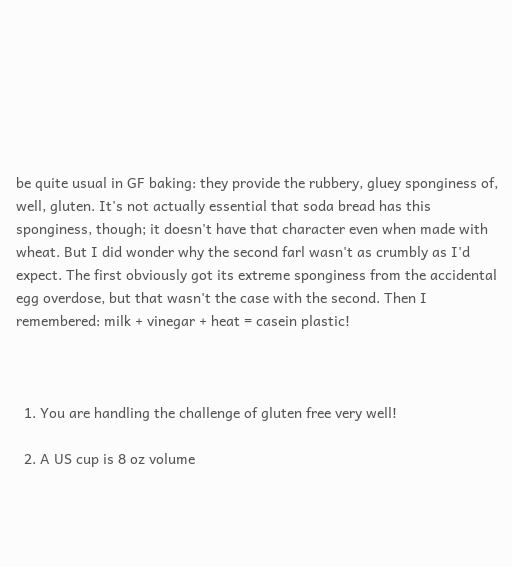be quite usual in GF baking: they provide the rubbery, gluey sponginess of, well, gluten. It's not actually essential that soda bread has this sponginess, though; it doesn't have that character even when made with wheat. But I did wonder why the second farl wasn't as crumbly as I'd expect. The first obviously got its extreme sponginess from the accidental egg overdose, but that wasn't the case with the second. Then I remembered: milk + vinegar + heat = casein plastic!



  1. You are handling the challenge of gluten free very well!

  2. A US cup is 8 oz volume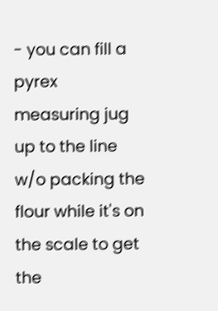- you can fill a pyrex measuring jug up to the line w/o packing the flour while it's on the scale to get the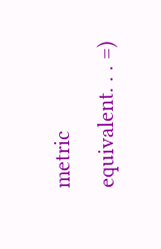metric equivalent. . . =)